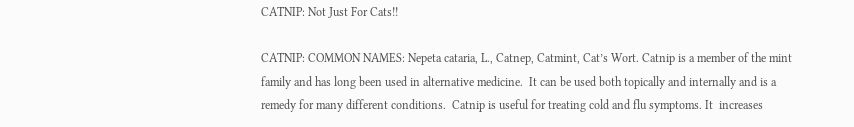CATNIP: Not Just For Cats!!

CATNIP: COMMON NAMES: Nepeta cataria, L., Catnep, Catmint, Cat’s Wort. Catnip is a member of the mint family and has long been used in alternative medicine.  It can be used both topically and internally and is a remedy for many different conditions.  Catnip is useful for treating cold and flu symptoms. It  increases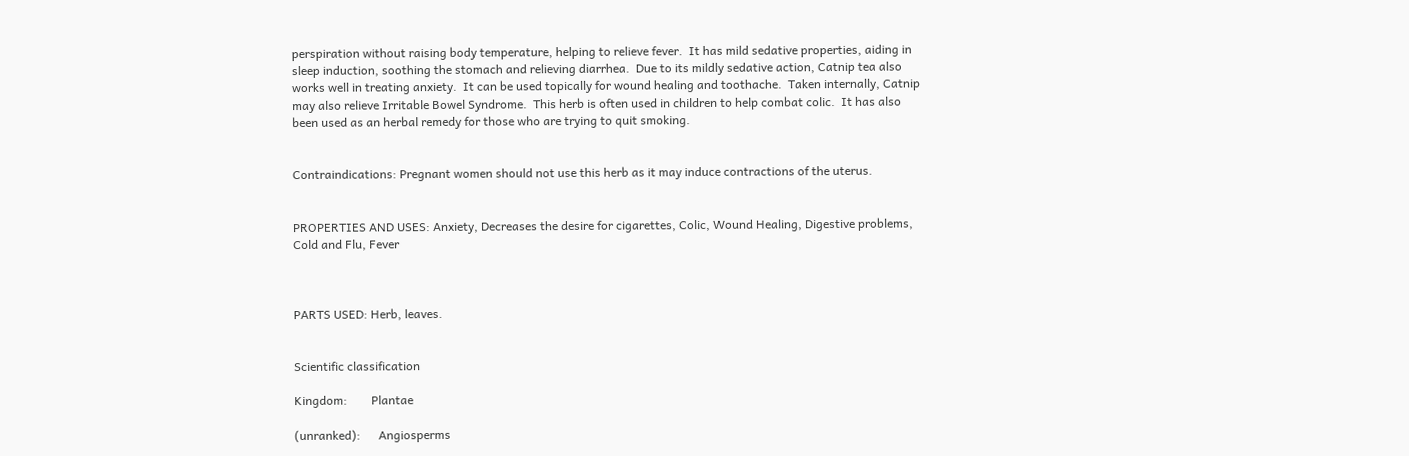perspiration without raising body temperature, helping to relieve fever.  It has mild sedative properties, aiding in sleep induction, soothing the stomach and relieving diarrhea.  Due to its mildly sedative action, Catnip tea also works well in treating anxiety.  It can be used topically for wound healing and toothache.  Taken internally, Catnip may also relieve Irritable Bowel Syndrome.  This herb is often used in children to help combat colic.  It has also been used as an herbal remedy for those who are trying to quit smoking.


Contraindications: Pregnant women should not use this herb as it may induce contractions of the uterus.


PROPERTIES AND USES: Anxiety, Decreases the desire for cigarettes, Colic, Wound Healing, Digestive problems, Cold and Flu, Fever



PARTS USED: Herb, leaves.


Scientific classification

Kingdom:        Plantae

(unranked):      Angiosperms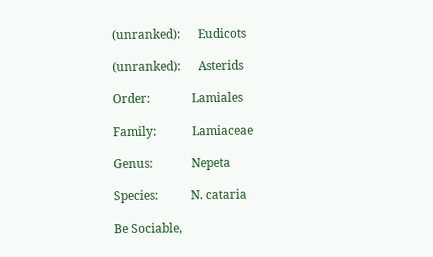(unranked):      Eudicots

(unranked):      Asterids

Order:              Lamiales

Family:            Lamiaceae

Genus:             Nepeta

Species:           N. cataria

Be Sociable,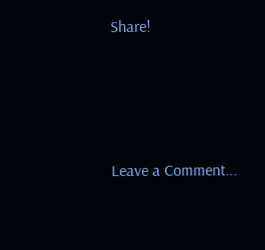Share!




Leave a Comment...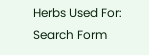Herbs Used For:
Search Form